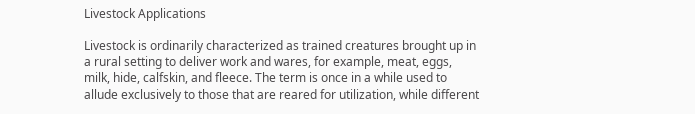Livestock Applications

Livestock is ordinarily characterized as trained creatures brought up in a rural setting to deliver work and wares, for example, meat, eggs, milk, hide, calfskin, and fleece. The term is once in a while used to allude exclusively to those that are reared for utilization, while different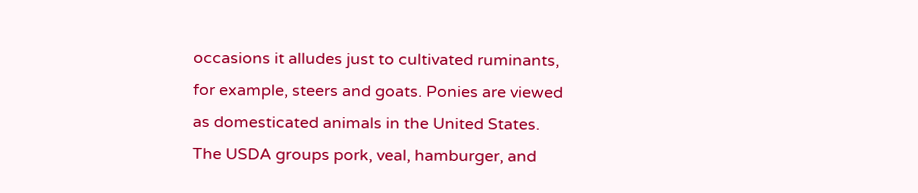occasions it alludes just to cultivated ruminants, for example, steers and goats. Ponies are viewed as domesticated animals in the United States. The USDA groups pork, veal, hamburger, and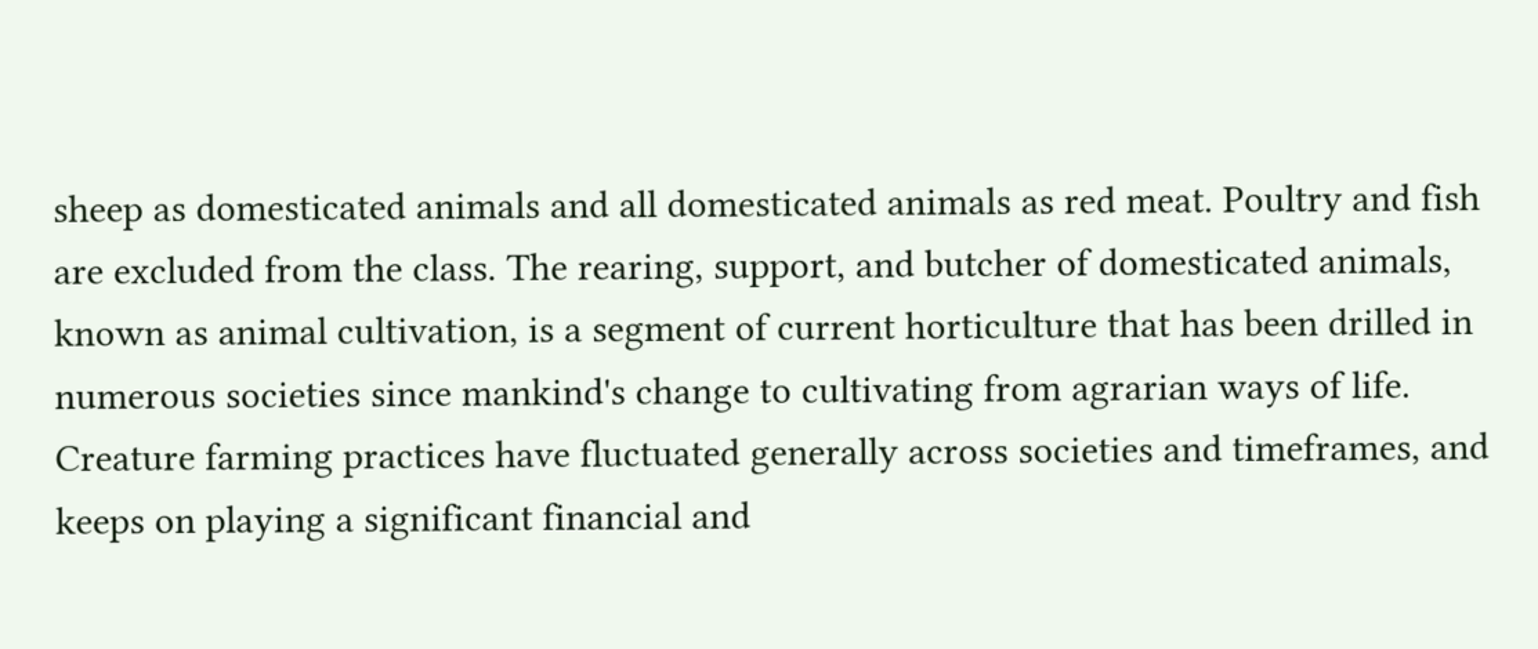sheep as domesticated animals and all domesticated animals as red meat. Poultry and fish are excluded from the class. The rearing, support, and butcher of domesticated animals, known as animal cultivation, is a segment of current horticulture that has been drilled in numerous societies since mankind's change to cultivating from agrarian ways of life. Creature farming practices have fluctuated generally across societies and timeframes, and keeps on playing a significant financial and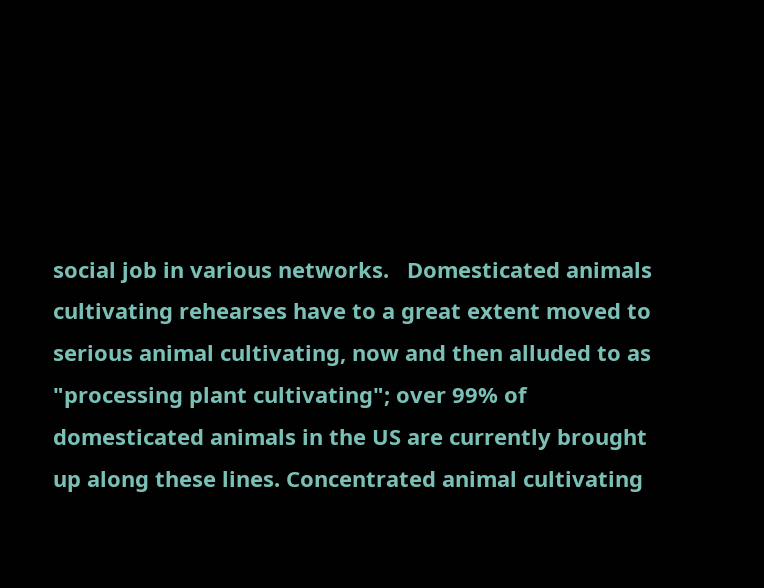social job in various networks.   Domesticated animals cultivating rehearses have to a great extent moved to serious animal cultivating, now and then alluded to as "processing plant cultivating"; over 99% of domesticated animals in the US are currently brought up along these lines. Concentrated animal cultivating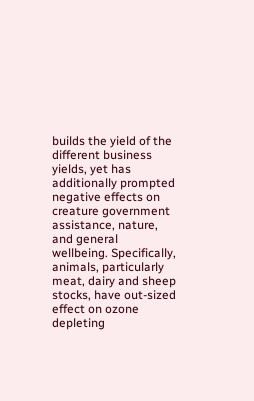builds the yield of the different business yields, yet has additionally prompted negative effects on creature government assistance, nature, and general wellbeing. Specifically, animals, particularly meat, dairy and sheep stocks, have out-sized effect on ozone depleting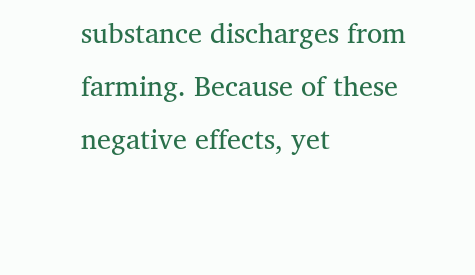substance discharges from farming. Because of these negative effects, yet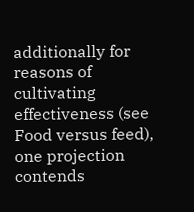additionally for reasons of cultivating effectiveness (see Food versus feed), one projection contends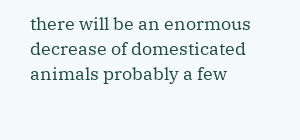there will be an enormous decrease of domesticated animals probably a few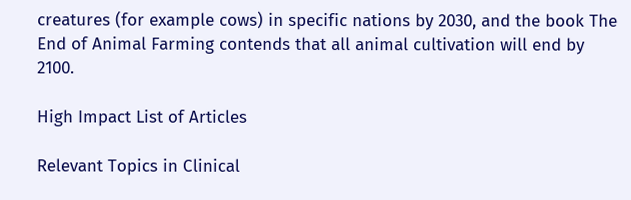creatures (for example cows) in specific nations by 2030, and the book The End of Animal Farming contends that all animal cultivation will end by 2100.

High Impact List of Articles

Relevant Topics in Clinical